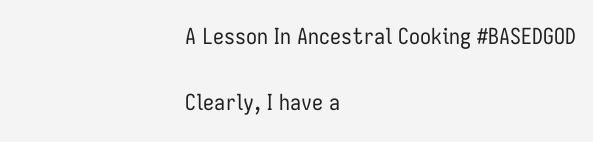A Lesson In Ancestral Cooking #BASEDGOD

Clearly, I have a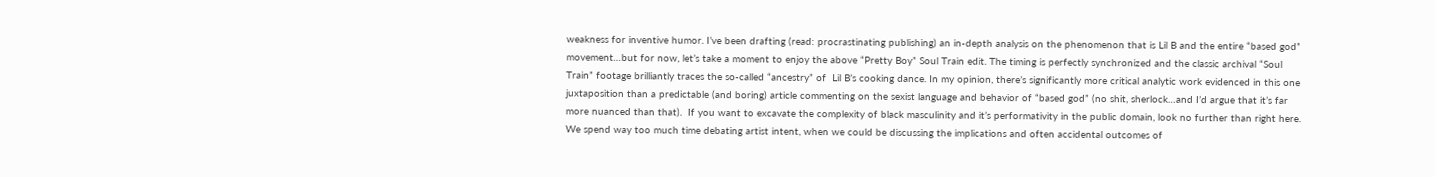weakness for inventive humor. I’ve been drafting (read: procrastinating publishing) an in-depth analysis on the phenomenon that is Lil B and the entire “based god” movement…but for now, let’s take a moment to enjoy the above “Pretty Boy” Soul Train edit. The timing is perfectly synchronized and the classic archival “Soul Train” footage brilliantly traces the so-called “ancestry” of  Lil B’s cooking dance. In my opinion, there’s significantly more critical analytic work evidenced in this one juxtaposition than a predictable (and boring) article commenting on the sexist language and behavior of “based god” (no shit, sherlock…and I’d argue that it’s far more nuanced than that).  If you want to excavate the complexity of black masculinity and it’s performativity in the public domain, look no further than right here. We spend way too much time debating artist intent, when we could be discussing the implications and often accidental outcomes of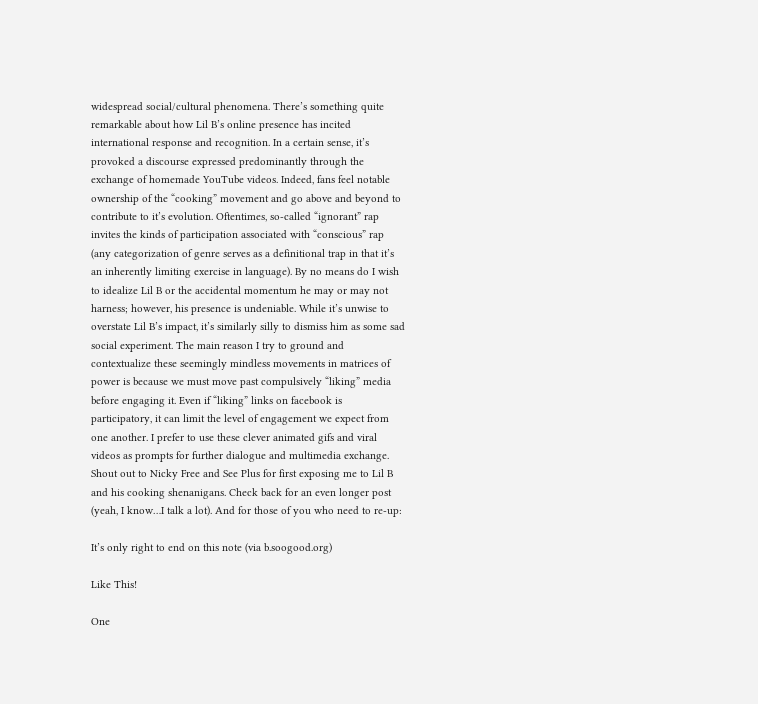widespread social/cultural phenomena. There’s something quite remarkable about how Lil B’s online presence has incited international response and recognition. In a certain sense, it’s provoked a discourse expressed predominantly through the exchange of homemade YouTube videos. Indeed, fans feel notable ownership of the “cooking” movement and go above and beyond to contribute to it’s evolution. Oftentimes, so-called “ignorant” rap invites the kinds of participation associated with “conscious” rap  (any categorization of genre serves as a definitional trap in that it’s an inherently limiting exercise in language). By no means do I wish to idealize Lil B or the accidental momentum he may or may not harness; however, his presence is undeniable. While it’s unwise to overstate Lil B’s impact, it’s similarly silly to dismiss him as some sad social experiment. The main reason I try to ground and contextualize these seemingly mindless movements in matrices of power is because we must move past compulsively “liking” media before engaging it. Even if “liking” links on facebook is participatory, it can limit the level of engagement we expect from one another. I prefer to use these clever animated gifs and viral videos as prompts for further dialogue and multimedia exchange. Shout out to Nicky Free and See Plus for first exposing me to Lil B and his cooking shenanigans. Check back for an even longer post (yeah, I know…I talk a lot). And for those of you who need to re-up:

It’s only right to end on this note (via b.soogood.org)

Like This!

One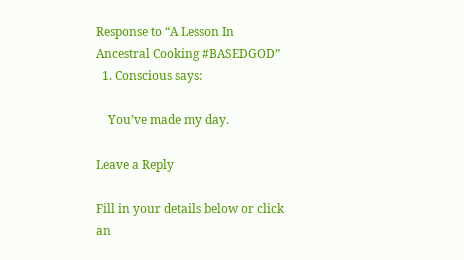Response to “A Lesson In Ancestral Cooking #BASEDGOD”
  1. Conscious says:

    You’ve made my day.

Leave a Reply

Fill in your details below or click an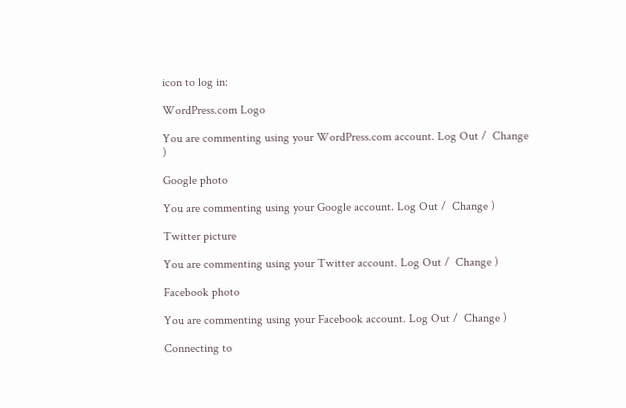icon to log in:

WordPress.com Logo

You are commenting using your WordPress.com account. Log Out /  Change )

Google photo

You are commenting using your Google account. Log Out /  Change )

Twitter picture

You are commenting using your Twitter account. Log Out /  Change )

Facebook photo

You are commenting using your Facebook account. Log Out /  Change )

Connecting to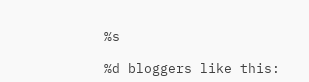%s

%d bloggers like this: